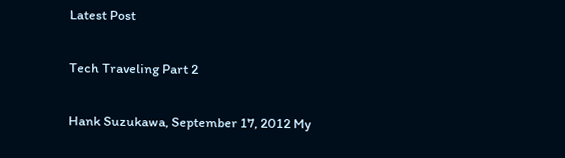Latest Post

Tech Traveling Part 2

Hank Suzukawa, September 17, 2012 My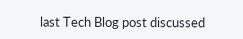last Tech Blog post discussed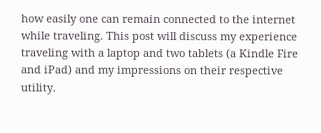how easily one can remain connected to the internet while traveling. This post will discuss my experience traveling with a laptop and two tablets (a Kindle Fire and iPad) and my impressions on their respective utility.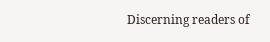Discerning readers of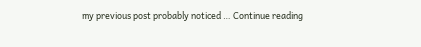my previous post probably noticed … Continue reading